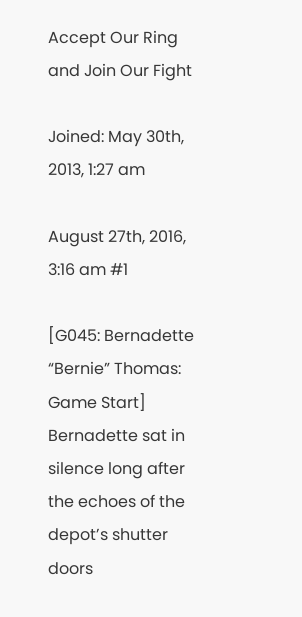Accept Our Ring and Join Our Fight

Joined: May 30th, 2013, 1:27 am

August 27th, 2016, 3:16 am #1

[G045: Bernadette “Bernie” Thomas: Game Start]
Bernadette sat in silence long after the echoes of the depot’s shutter doors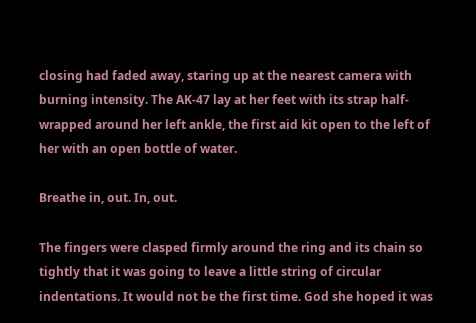closing had faded away, staring up at the nearest camera with burning intensity. The AK-47 lay at her feet with its strap half-wrapped around her left ankle, the first aid kit open to the left of her with an open bottle of water.

Breathe in, out. In, out.

The fingers were clasped firmly around the ring and its chain so tightly that it was going to leave a little string of circular indentations. It would not be the first time. God she hoped it was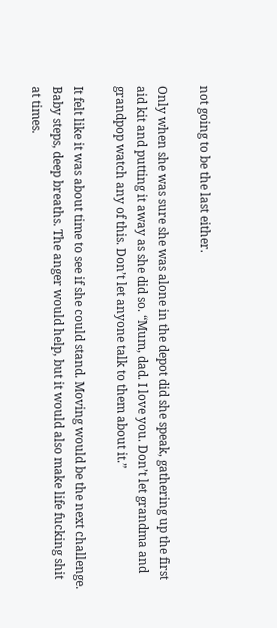not going to be the last either.

Only when she was sure she was alone in the depot did she speak, gathering up the first aid kit and putting it away as she did so. “Mum, dad. I love you. Don’t let grandma and grandpop watch any of this. Don’t let anyone talk to them about it.”

It felt like it was about time to see if she could stand. Moving would be the next challenge. Baby steps, deep breaths. The anger would help, but it would also make life fucking shit at times.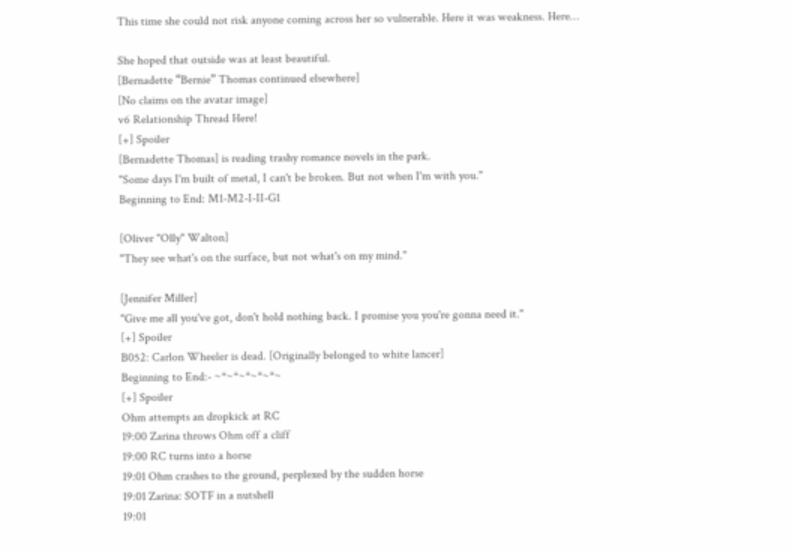This time she could not risk anyone coming across her so vulnerable. Here it was weakness. Here…

She hoped that outside was at least beautiful.
[Bernadette “Bernie” Thomas continued elsewhere]
[No claims on the avatar image]
v6 Relationship Thread Here!
[+] Spoiler
[Bernadette Thomas] is reading trashy romance novels in the park.
"Some days I'm built of metal, I can't be broken. But not when I'm with you."
Beginning to End: M1-M2-I-II-G1

[Oliver "Olly" Walton]
"They see what's on the surface, but not what's on my mind."

[Jennifer Miller]
"Give me all you've got, don't hold nothing back. I promise you you're gonna need it."
[+] Spoiler
B052: Carlon Wheeler is dead. [Originally belonged to white lancer]
Beginning to End:- ~*~*~*~*~*~
[+] Spoiler
Ohm attempts an dropkick at RC
19:00 Zarina throws Ohm off a cliff
19:00 RC turns into a horse
19:01 Ohm crashes to the ground, perplexed by the sudden horse
19:01 Zarina: SOTF in a nutshell
19:01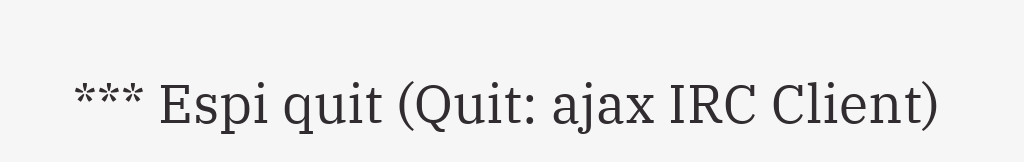*** Espi quit (Quit: ajax IRC Client)